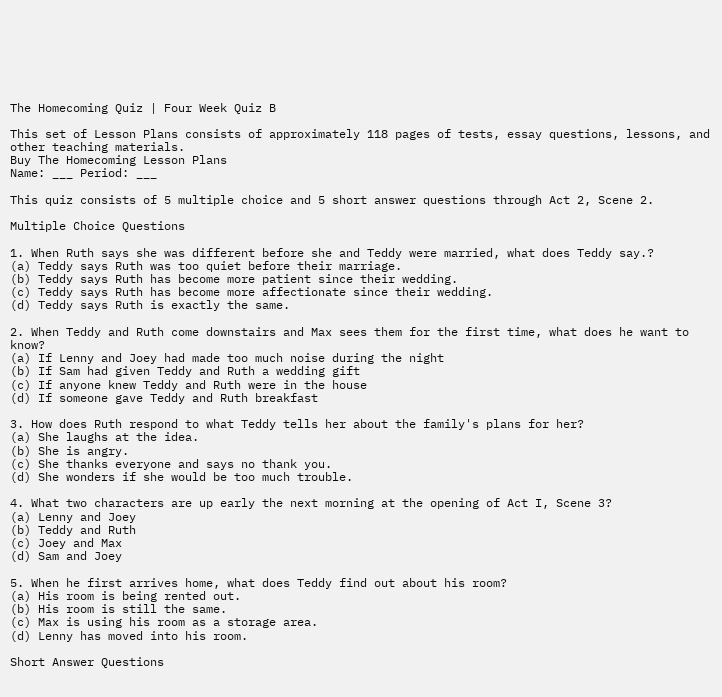The Homecoming Quiz | Four Week Quiz B

This set of Lesson Plans consists of approximately 118 pages of tests, essay questions, lessons, and other teaching materials.
Buy The Homecoming Lesson Plans
Name: ___ Period: ___

This quiz consists of 5 multiple choice and 5 short answer questions through Act 2, Scene 2.

Multiple Choice Questions

1. When Ruth says she was different before she and Teddy were married, what does Teddy say.?
(a) Teddy says Ruth was too quiet before their marriage.
(b) Teddy says Ruth has become more patient since their wedding.
(c) Teddy says Ruth has become more affectionate since their wedding.
(d) Teddy says Ruth is exactly the same.

2. When Teddy and Ruth come downstairs and Max sees them for the first time, what does he want to know?
(a) If Lenny and Joey had made too much noise during the night
(b) If Sam had given Teddy and Ruth a wedding gift
(c) If anyone knew Teddy and Ruth were in the house
(d) If someone gave Teddy and Ruth breakfast

3. How does Ruth respond to what Teddy tells her about the family's plans for her?
(a) She laughs at the idea.
(b) She is angry.
(c) She thanks everyone and says no thank you.
(d) She wonders if she would be too much trouble.

4. What two characters are up early the next morning at the opening of Act I, Scene 3?
(a) Lenny and Joey
(b) Teddy and Ruth
(c) Joey and Max
(d) Sam and Joey

5. When he first arrives home, what does Teddy find out about his room?
(a) His room is being rented out.
(b) His room is still the same.
(c) Max is using his room as a storage area.
(d) Lenny has moved into his room.

Short Answer Questions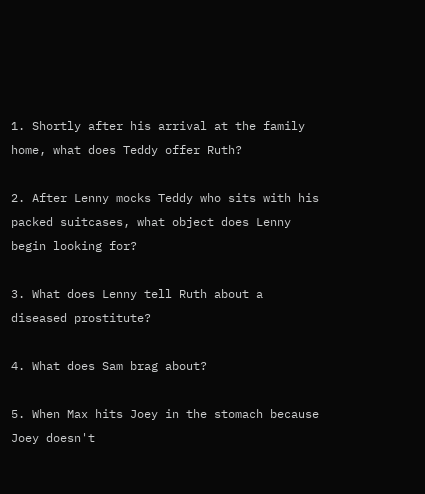1. Shortly after his arrival at the family home, what does Teddy offer Ruth?

2. After Lenny mocks Teddy who sits with his packed suitcases, what object does Lenny begin looking for?

3. What does Lenny tell Ruth about a diseased prostitute?

4. What does Sam brag about?

5. When Max hits Joey in the stomach because Joey doesn't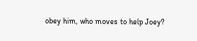obey him, who moves to help Joey?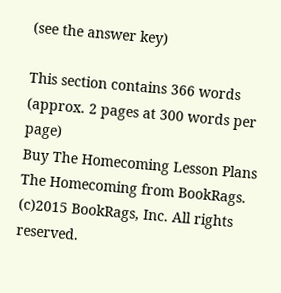(see the answer key)

This section contains 366 words
(approx. 2 pages at 300 words per page)
Buy The Homecoming Lesson Plans
The Homecoming from BookRags. (c)2015 BookRags, Inc. All rights reserved.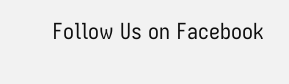Follow Us on Facebook